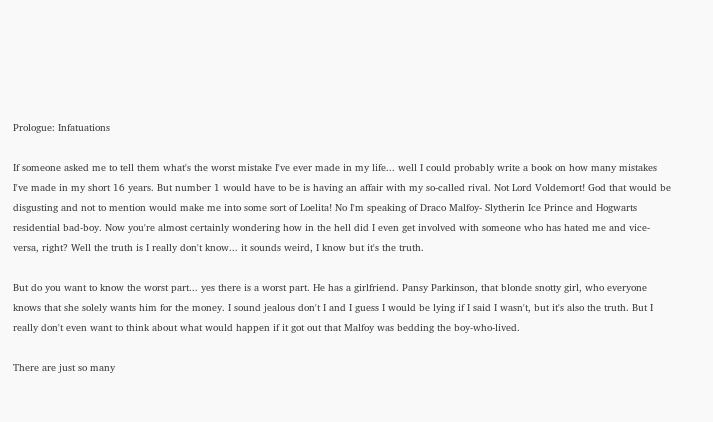Prologue: Infatuations

If someone asked me to tell them what's the worst mistake I've ever made in my life... well I could probably write a book on how many mistakes I've made in my short 16 years. But number 1 would have to be is having an affair with my so-called rival. Not Lord Voldemort! God that would be disgusting and not to mention would make me into some sort of Loelita! No I'm speaking of Draco Malfoy- Slytherin Ice Prince and Hogwarts residential bad-boy. Now you're almost certainly wondering how in the hell did I even get involved with someone who has hated me and vice-versa, right? Well the truth is I really don't know... it sounds weird, I know but it's the truth.

But do you want to know the worst part... yes there is a worst part. He has a girlfriend. Pansy Parkinson, that blonde snotty girl, who everyone knows that she solely wants him for the money. I sound jealous don't I and I guess I would be lying if I said I wasn't, but it's also the truth. But I really don't even want to think about what would happen if it got out that Malfoy was bedding the boy-who-lived.

There are just so many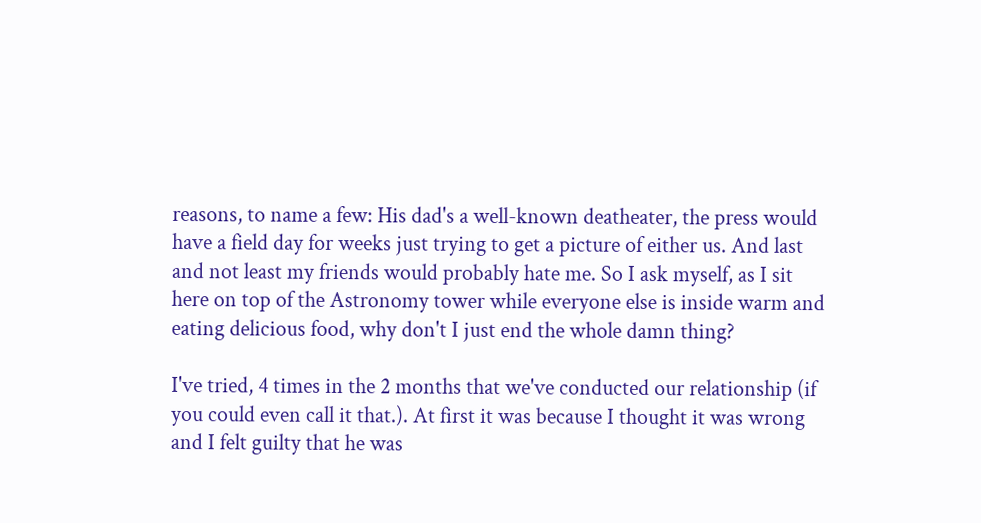reasons, to name a few: His dad's a well-known deatheater, the press would have a field day for weeks just trying to get a picture of either us. And last and not least my friends would probably hate me. So I ask myself, as I sit here on top of the Astronomy tower while everyone else is inside warm and eating delicious food, why don't I just end the whole damn thing?

I've tried, 4 times in the 2 months that we've conducted our relationship (if you could even call it that.). At first it was because I thought it was wrong and I felt guilty that he was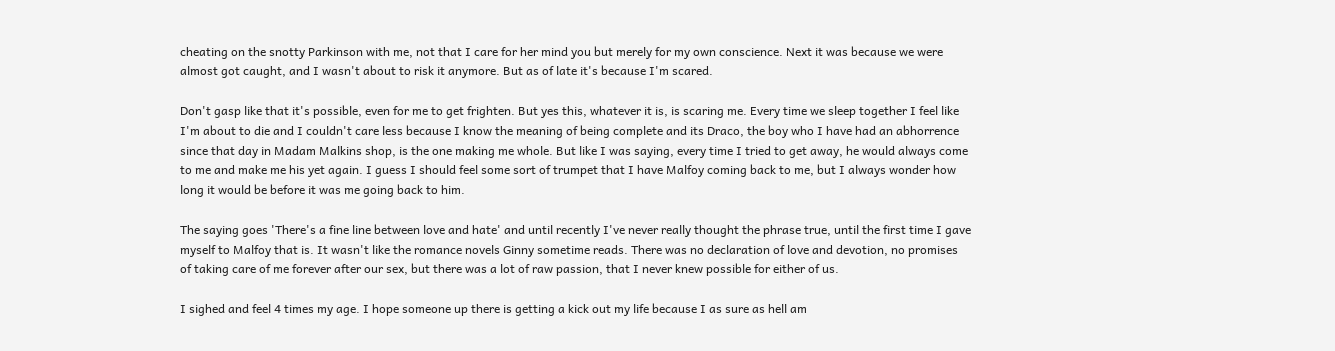cheating on the snotty Parkinson with me, not that I care for her mind you but merely for my own conscience. Next it was because we were almost got caught, and I wasn't about to risk it anymore. But as of late it's because I'm scared.

Don't gasp like that it's possible, even for me to get frighten. But yes this, whatever it is, is scaring me. Every time we sleep together I feel like I'm about to die and I couldn't care less because I know the meaning of being complete and its Draco, the boy who I have had an abhorrence since that day in Madam Malkins shop, is the one making me whole. But like I was saying, every time I tried to get away, he would always come to me and make me his yet again. I guess I should feel some sort of trumpet that I have Malfoy coming back to me, but I always wonder how long it would be before it was me going back to him.

The saying goes 'There's a fine line between love and hate' and until recently I've never really thought the phrase true, until the first time I gave myself to Malfoy that is. It wasn't like the romance novels Ginny sometime reads. There was no declaration of love and devotion, no promises of taking care of me forever after our sex, but there was a lot of raw passion, that I never knew possible for either of us.

I sighed and feel 4 times my age. I hope someone up there is getting a kick out my life because I as sure as hell am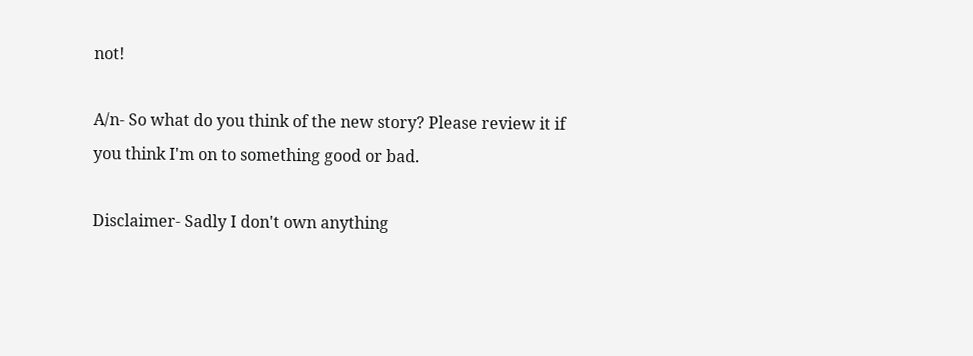not!

A/n- So what do you think of the new story? Please review it if you think I'm on to something good or bad.

Disclaimer- Sadly I don't own anything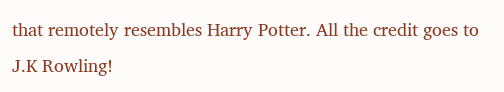that remotely resembles Harry Potter. All the credit goes to J.K Rowling!